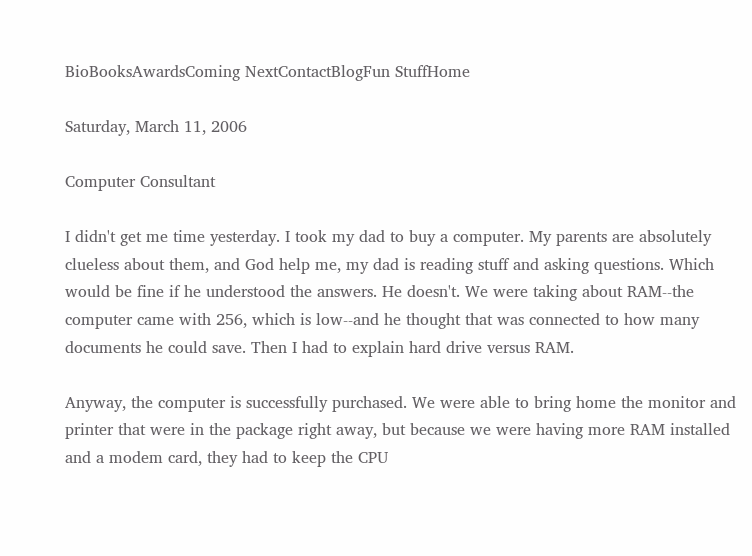BioBooksAwardsComing NextContactBlogFun StuffHome

Saturday, March 11, 2006

Computer Consultant

I didn't get me time yesterday. I took my dad to buy a computer. My parents are absolutely clueless about them, and God help me, my dad is reading stuff and asking questions. Which would be fine if he understood the answers. He doesn't. We were taking about RAM--the computer came with 256, which is low--and he thought that was connected to how many documents he could save. Then I had to explain hard drive versus RAM.

Anyway, the computer is successfully purchased. We were able to bring home the monitor and printer that were in the package right away, but because we were having more RAM installed and a modem card, they had to keep the CPU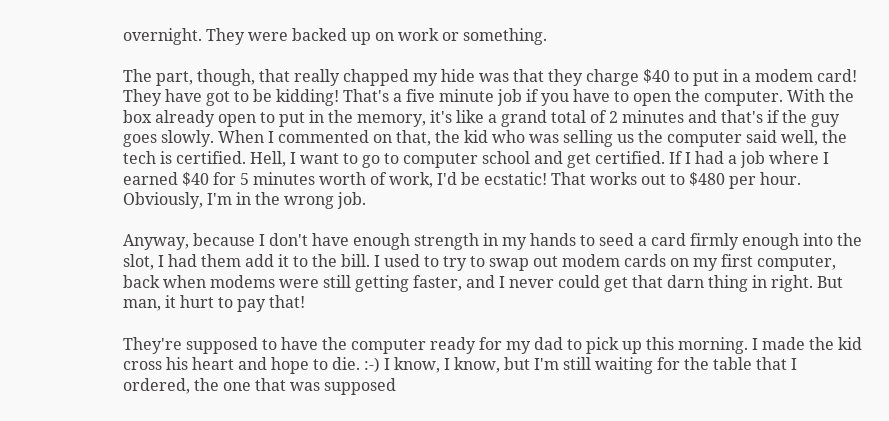overnight. They were backed up on work or something.

The part, though, that really chapped my hide was that they charge $40 to put in a modem card! They have got to be kidding! That's a five minute job if you have to open the computer. With the box already open to put in the memory, it's like a grand total of 2 minutes and that's if the guy goes slowly. When I commented on that, the kid who was selling us the computer said well, the tech is certified. Hell, I want to go to computer school and get certified. If I had a job where I earned $40 for 5 minutes worth of work, I'd be ecstatic! That works out to $480 per hour. Obviously, I'm in the wrong job.

Anyway, because I don't have enough strength in my hands to seed a card firmly enough into the slot, I had them add it to the bill. I used to try to swap out modem cards on my first computer, back when modems were still getting faster, and I never could get that darn thing in right. But man, it hurt to pay that!

They're supposed to have the computer ready for my dad to pick up this morning. I made the kid cross his heart and hope to die. :-) I know, I know, but I'm still waiting for the table that I ordered, the one that was supposed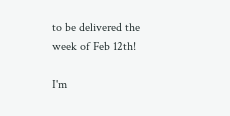to be delivered the week of Feb 12th!

I'm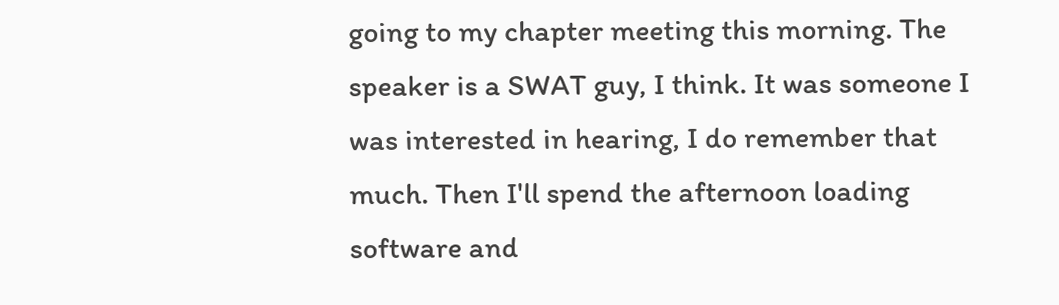going to my chapter meeting this morning. The speaker is a SWAT guy, I think. It was someone I was interested in hearing, I do remember that much. Then I'll spend the afternoon loading software and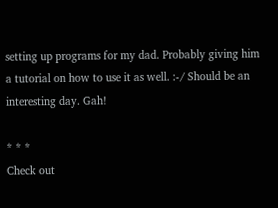setting up programs for my dad. Probably giving him a tutorial on how to use it as well. :-/ Should be an interesting day. Gah!

* * *
Check out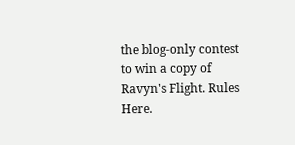the blog-only contest to win a copy of Ravyn's Flight. Rules Here.